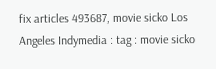fix articles 493687, movie sicko Los Angeles Indymedia : tag : movie sicko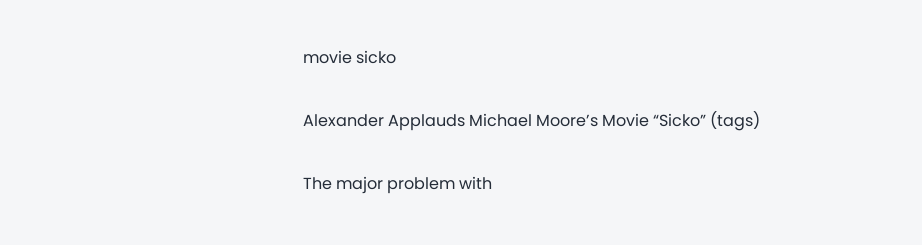movie sicko

Alexander Applauds Michael Moore’s Movie “Sicko” (tags)

The major problem with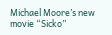Michael Moore’s new movie “Sicko”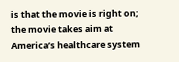is that the movie is right on; the movie takes aim at America’s healthcare system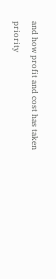and how profit and cost has taken priority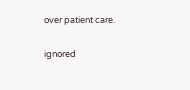over patient care.

ignored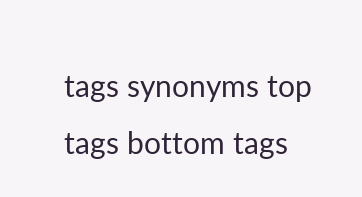tags synonyms top tags bottom tags